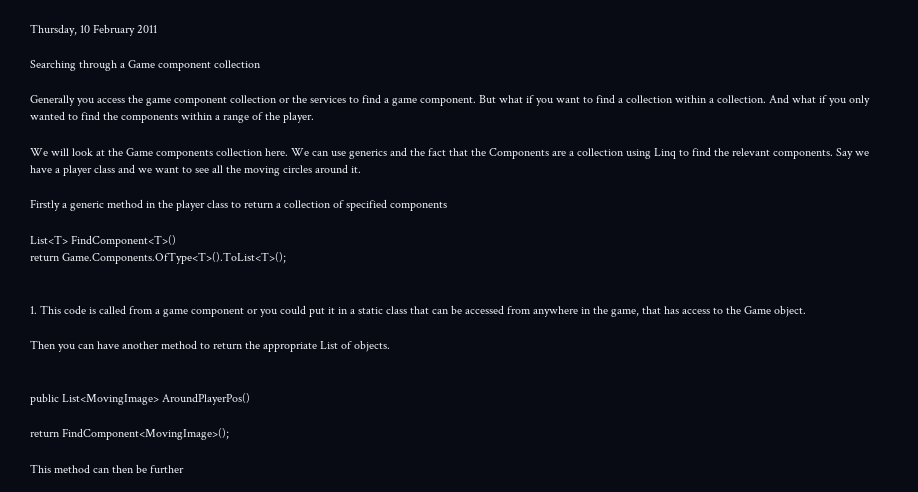Thursday, 10 February 2011

Searching through a Game component collection

Generally you access the game component collection or the services to find a game component. But what if you want to find a collection within a collection. And what if you only wanted to find the components within a range of the player.

We will look at the Game components collection here. We can use generics and the fact that the Components are a collection using Linq to find the relevant components. Say we have a player class and we want to see all the moving circles around it.

Firstly a generic method in the player class to return a collection of specified components

List<T> FindComponent<T>()
return Game.Components.OfType<T>().ToList<T>();


1. This code is called from a game component or you could put it in a static class that can be accessed from anywhere in the game, that has access to the Game object.

Then you can have another method to return the appropriate List of objects.


public List<MovingImage> AroundPlayerPos()

return FindComponent<MovingImage>();

This method can then be further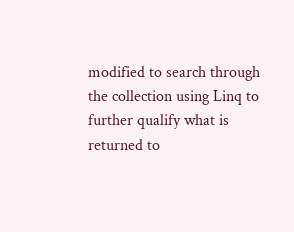modified to search through the collection using Linq to further qualify what is returned to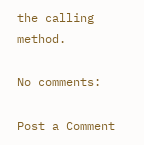the calling method.

No comments:

Post a Comment